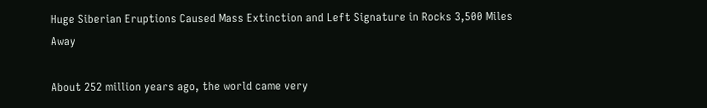Huge Siberian Eruptions Caused Mass Extinction and Left Signature in Rocks 3,500 Miles Away

About 252 million years ago, the world came very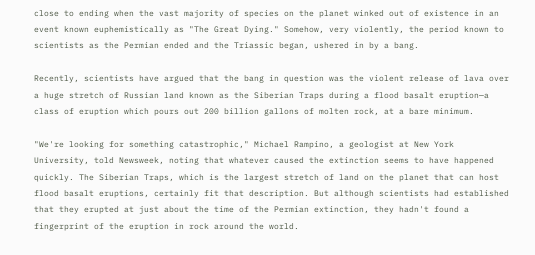close to ending when the vast majority of species on the planet winked out of existence in an event known euphemistically as "The Great Dying." Somehow, very violently, the period known to scientists as the Permian ended and the Triassic began, ushered in by a bang.

Recently, scientists have argued that the bang in question was the violent release of lava over a huge stretch of Russian land known as the Siberian Traps during a flood basalt eruption—a class of eruption which pours out 200 billion gallons of molten rock, at a bare minimum.

"We're looking for something catastrophic," Michael Rampino, a geologist at New York University, told Newsweek, noting that whatever caused the extinction seems to have happened quickly. The Siberian Traps, which is the largest stretch of land on the planet that can host flood basalt eruptions, certainly fit that description. But although scientists had established that they erupted at just about the time of the Permian extinction, they hadn't found a fingerprint of the eruption in rock around the world.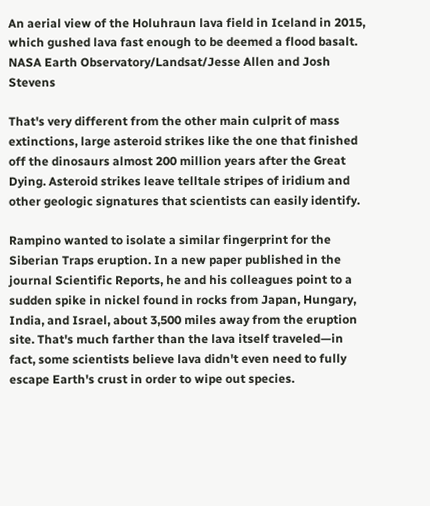An aerial view of the Holuhraun lava field in Iceland in 2015, which gushed lava fast enough to be deemed a flood basalt. NASA Earth Observatory/Landsat/Jesse Allen and Josh Stevens

That's very different from the other main culprit of mass extinctions, large asteroid strikes like the one that finished off the dinosaurs almost 200 million years after the Great Dying. Asteroid strikes leave telltale stripes of iridium and other geologic signatures that scientists can easily identify.

Rampino wanted to isolate a similar fingerprint for the Siberian Traps eruption. In a new paper published in the journal Scientific Reports, he and his colleagues point to a sudden spike in nickel found in rocks from Japan, Hungary, India, and Israel, about 3,500 miles away from the eruption site. That's much farther than the lava itself traveled—in fact, some scientists believe lava didn't even need to fully escape Earth's crust in order to wipe out species.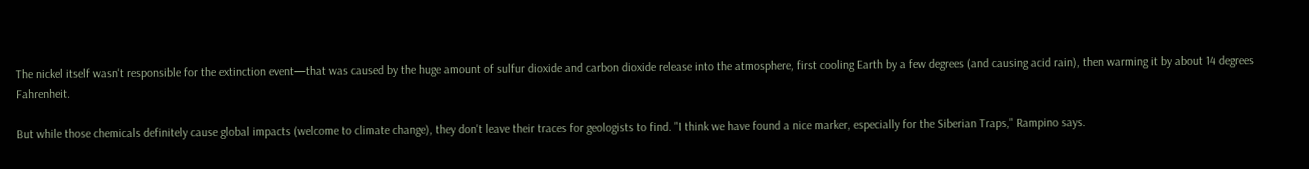The nickel itself wasn't responsible for the extinction event—that was caused by the huge amount of sulfur dioxide and carbon dioxide release into the atmosphere, first cooling Earth by a few degrees (and causing acid rain), then warming it by about 14 degrees Fahrenheit.

But while those chemicals definitely cause global impacts (welcome to climate change), they don't leave their traces for geologists to find. "I think we have found a nice marker, especially for the Siberian Traps," Rampino says.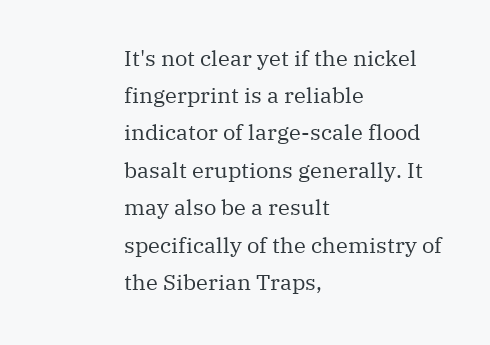It's not clear yet if the nickel fingerprint is a reliable indicator of large-scale flood basalt eruptions generally. It may also be a result specifically of the chemistry of the Siberian Traps,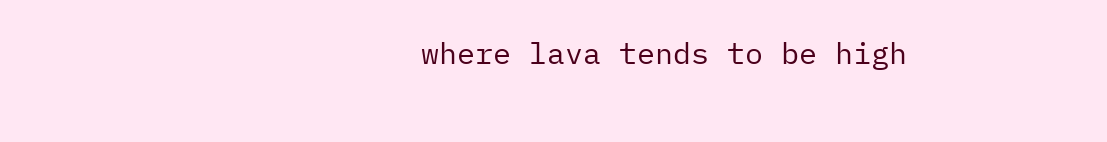where lava tends to be high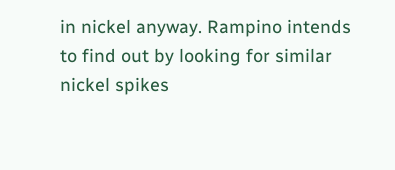in nickel anyway. Rampino intends to find out by looking for similar nickel spikes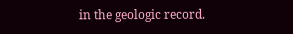in the geologic record.